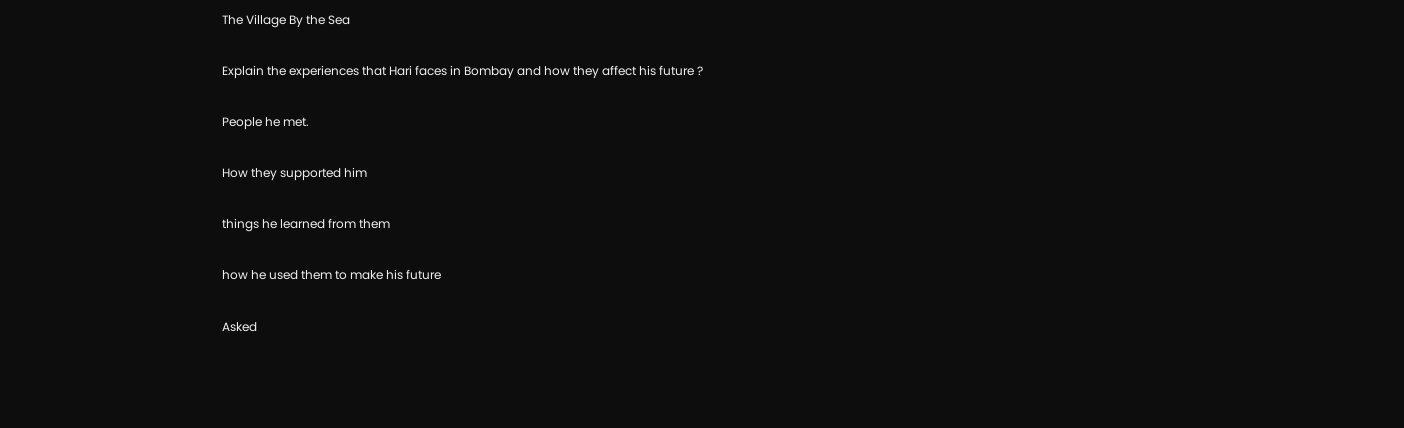The Village By the Sea

Explain the experiences that Hari faces in Bombay and how they affect his future ?

People he met.

How they supported him

things he learned from them

how he used them to make his future

Asked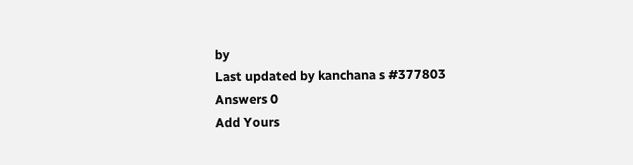by
Last updated by kanchana s #377803
Answers 0
Add Yours